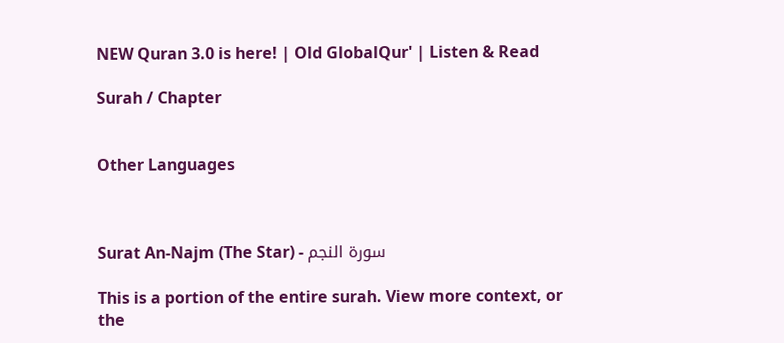NEW Quran 3.0 is here! | Old GlobalQur' | Listen & Read

Surah / Chapter


Other Languages



Surat An-Najm (The Star) - سورة النجم

This is a portion of the entire surah. View more context, or the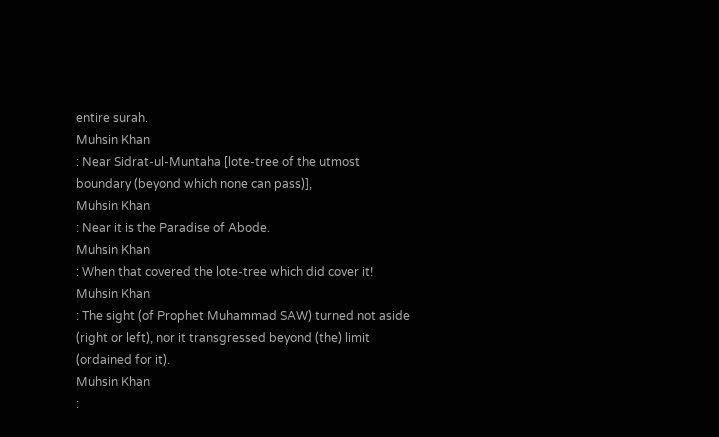entire surah.
Muhsin Khan
: Near Sidrat-ul-Muntaha [lote-tree of the utmost boundary (beyond which none can pass)],
Muhsin Khan
: Near it is the Paradise of Abode.
Muhsin Khan
: When that covered the lote-tree which did cover it!
Muhsin Khan
: The sight (of Prophet Muhammad SAW) turned not aside (right or left), nor it transgressed beyond (the) limit (ordained for it).
Muhsin Khan
: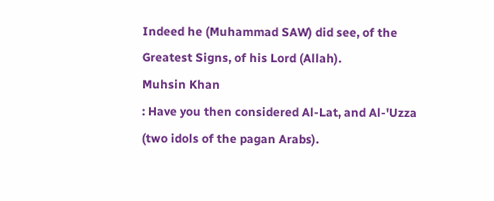Indeed he (Muhammad SAW) did see, of the Greatest Signs, of his Lord (Allah).
Muhsin Khan
: Have you then considered Al-Lat, and Al-'Uzza (two idols of the pagan Arabs).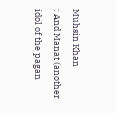Muhsin Khan
: And Manat (another idol of the pagan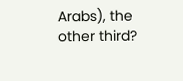Arabs), the other third?